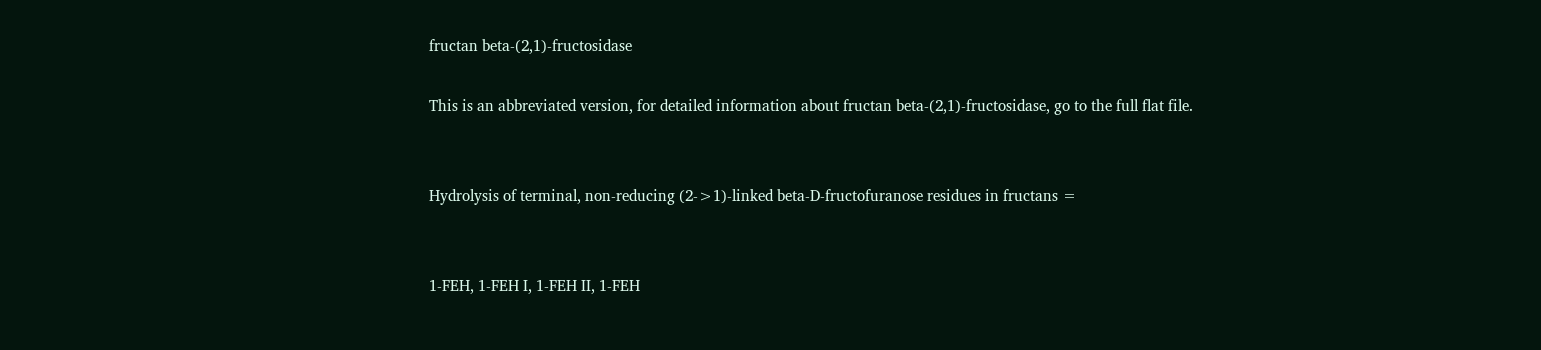fructan beta-(2,1)-fructosidase

This is an abbreviated version, for detailed information about fructan beta-(2,1)-fructosidase, go to the full flat file.


Hydrolysis of terminal, non-reducing (2->1)-linked beta-D-fructofuranose residues in fructans =


1-FEH, 1-FEH I, 1-FEH II, 1-FEH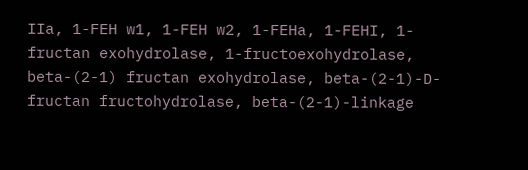IIa, 1-FEH w1, 1-FEH w2, 1-FEHa, 1-FEHI, 1-fructan exohydrolase, 1-fructoexohydrolase, beta-(2-1) fructan exohydrolase, beta-(2-1)-D-fructan fructohydrolase, beta-(2-1)-linkage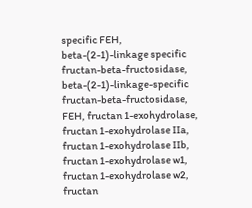specific FEH, beta-(2-1)-linkage specific fructan-beta-fructosidase, beta-(2-1)-linkage-specific fructan-beta-fructosidase, FEH, fructan 1-exohydrolase, fructan 1-exohydrolase IIa, fructan 1-exohydrolase IIb, fructan 1-exohydrolase w1, fructan 1-exohydrolase w2, fructan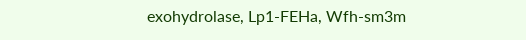exohydrolase, Lp1-FEHa, Wfh-sm3m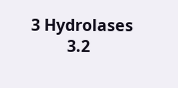3 Hydrolases
         3.2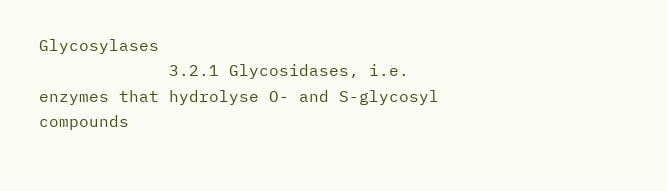Glycosylases
             3.2.1 Glycosidases, i.e. enzymes that hydrolyse O- and S-glycosyl compounds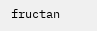fructan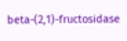beta-(2,1)-fructosidase